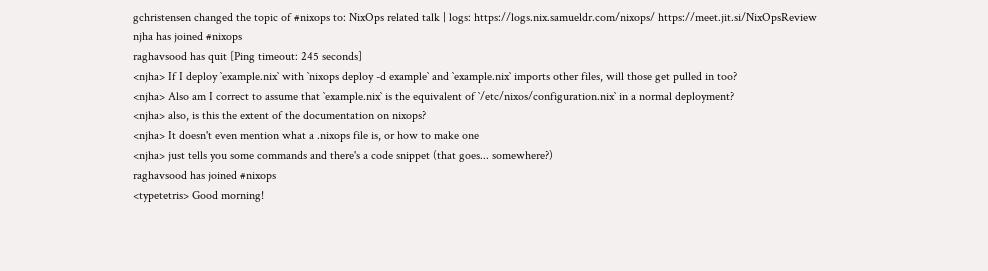gchristensen changed the topic of #nixops to: NixOps related talk | logs: https://logs.nix.samueldr.com/nixops/ https://meet.jit.si/NixOpsReview
njha has joined #nixops
raghavsood has quit [Ping timeout: 245 seconds]
<njha> If I deploy `example.nix` with `nixops deploy -d example` and `example.nix` imports other files, will those get pulled in too?
<njha> Also am I correct to assume that `example.nix` is the equivalent of `/etc/nixos/configuration.nix` in a normal deployment?
<njha> also, is this the extent of the documentation on nixops?
<njha> It doesn't even mention what a .nixops file is, or how to make one
<njha> just tells you some commands and there's a code snippet (that goes... somewhere?)
raghavsood has joined #nixops
<typetetris> Good morning!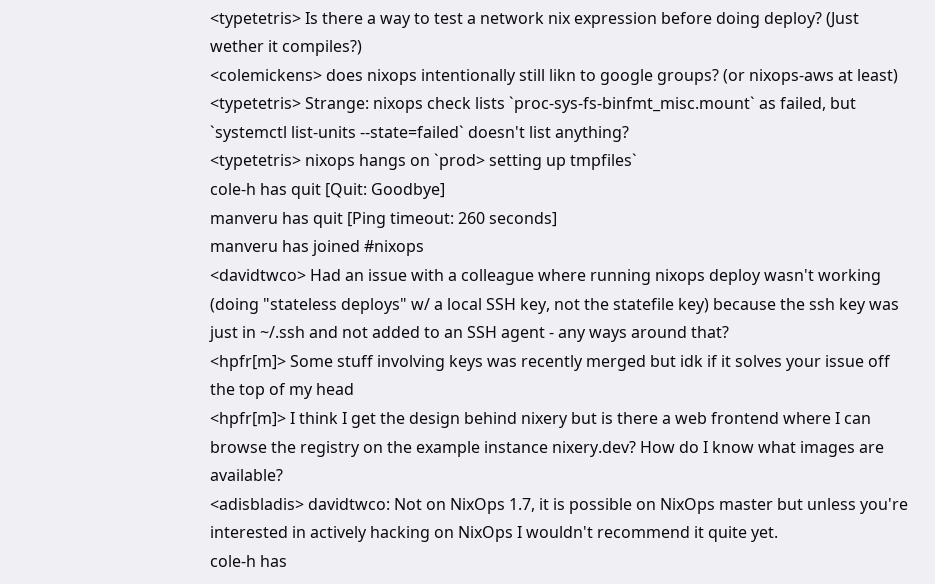<typetetris> Is there a way to test a network nix expression before doing deploy? (Just wether it compiles?)
<colemickens> does nixops intentionally still likn to google groups? (or nixops-aws at least)
<typetetris> Strange: nixops check lists `proc-sys-fs-binfmt_misc.mount` as failed, but `systemctl list-units --state=failed` doesn't list anything?
<typetetris> nixops hangs on `prod> setting up tmpfiles`
cole-h has quit [Quit: Goodbye]
manveru has quit [Ping timeout: 260 seconds]
manveru has joined #nixops
<davidtwco> Had an issue with a colleague where running nixops deploy wasn't working (doing "stateless deploys" w/ a local SSH key, not the statefile key) because the ssh key was just in ~/.ssh and not added to an SSH agent - any ways around that?
<hpfr[m]> Some stuff involving keys was recently merged but idk if it solves your issue off the top of my head
<hpfr[m]> I think I get the design behind nixery but is there a web frontend where I can browse the registry on the example instance nixery.dev? How do I know what images are available?
<adisbladis> davidtwco: Not on NixOps 1.7, it is possible on NixOps master but unless you're interested in actively hacking on NixOps I wouldn't recommend it quite yet.
cole-h has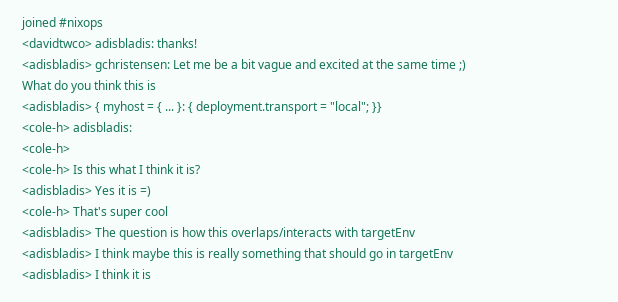joined #nixops
<davidtwco> adisbladis: thanks!
<adisbladis> gchristensen: Let me be a bit vague and excited at the same time ;) What do you think this is
<adisbladis> { myhost = { ... }: { deployment.transport = "local"; }}
<cole-h> adisbladis:
<cole-h>
<cole-h> Is this what I think it is?
<adisbladis> Yes it is =)
<cole-h> That's super cool
<adisbladis> The question is how this overlaps/interacts with targetEnv
<adisbladis> I think maybe this is really something that should go in targetEnv
<adisbladis> I think it is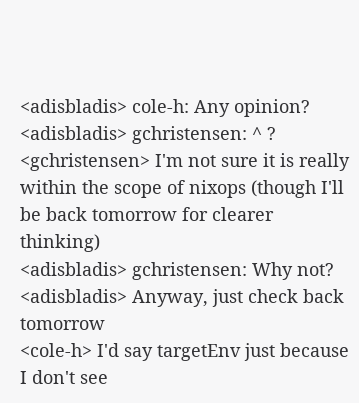<adisbladis> cole-h: Any opinion?
<adisbladis> gchristensen: ^ ?
<gchristensen> I'm not sure it is really within the scope of nixops (though I'll be back tomorrow for clearer thinking)
<adisbladis> gchristensen: Why not?
<adisbladis> Anyway, just check back tomorrow
<cole-h> I'd say targetEnv just because I don't see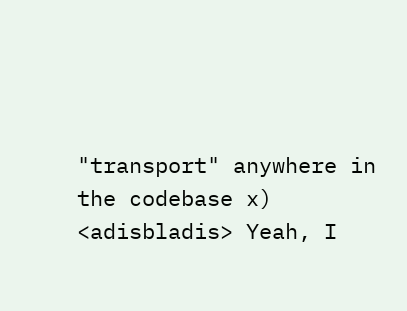"transport" anywhere in the codebase x)
<adisbladis> Yeah, I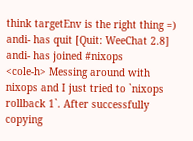think targetEnv is the right thing =)
andi- has quit [Quit: WeeChat 2.8]
andi- has joined #nixops
<cole-h> Messing around with nixops and I just tried to `nixops rollback 1`. After successfully copying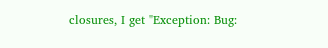closures, I get "Exception: Bug: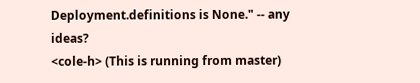Deployment.definitions is None." -- any ideas?
<cole-h> (This is running from master)